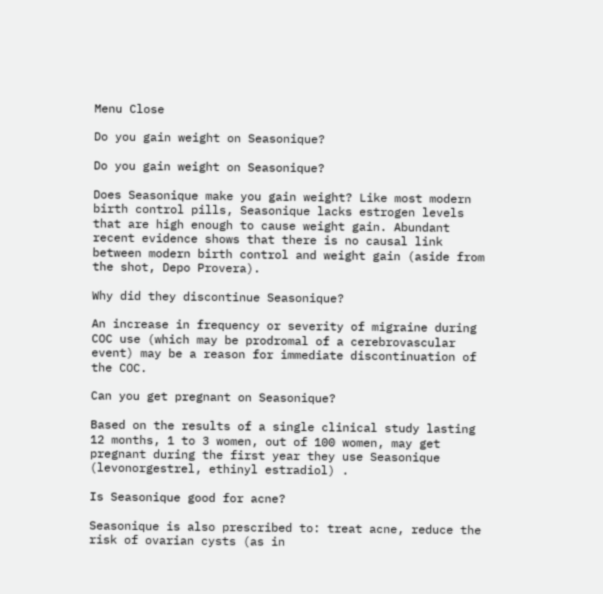Menu Close

Do you gain weight on Seasonique?

Do you gain weight on Seasonique?

Does Seasonique make you gain weight? Like most modern birth control pills, Seasonique lacks estrogen levels that are high enough to cause weight gain. Abundant recent evidence shows that there is no causal link between modern birth control and weight gain (aside from the shot, Depo Provera).

Why did they discontinue Seasonique?

An increase in frequency or severity of migraine during COC use (which may be prodromal of a cerebrovascular event) may be a reason for immediate discontinuation of the COC.

Can you get pregnant on Seasonique?

Based on the results of a single clinical study lasting 12 months, 1 to 3 women, out of 100 women, may get pregnant during the first year they use Seasonique (levonorgestrel, ethinyl estradiol) .

Is Seasonique good for acne?

Seasonique is also prescribed to: treat acne, reduce the risk of ovarian cysts (as in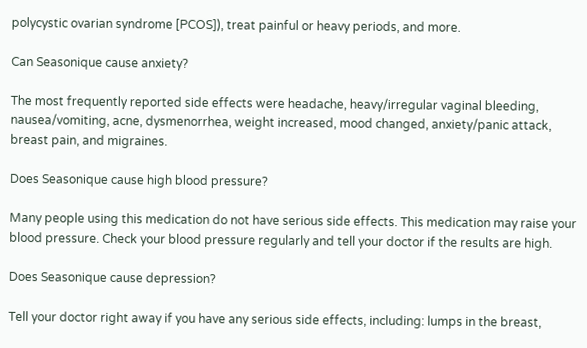polycystic ovarian syndrome [PCOS]), treat painful or heavy periods, and more.

Can Seasonique cause anxiety?

The most frequently reported side effects were headache, heavy/irregular vaginal bleeding, nausea/vomiting, acne, dysmenorrhea, weight increased, mood changed, anxiety/panic attack, breast pain, and migraines.

Does Seasonique cause high blood pressure?

Many people using this medication do not have serious side effects. This medication may raise your blood pressure. Check your blood pressure regularly and tell your doctor if the results are high.

Does Seasonique cause depression?

Tell your doctor right away if you have any serious side effects, including: lumps in the breast,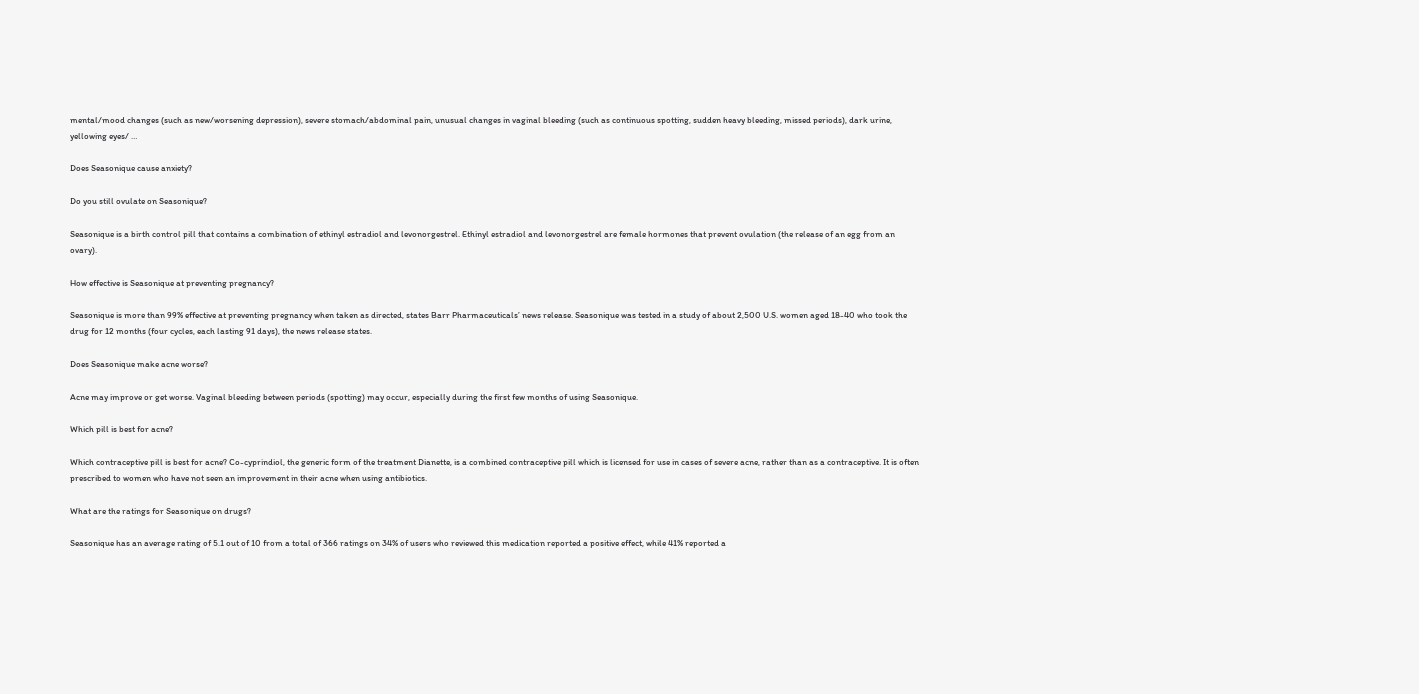mental/mood changes (such as new/worsening depression), severe stomach/abdominal pain, unusual changes in vaginal bleeding (such as continuous spotting, sudden heavy bleeding, missed periods), dark urine, yellowing eyes/ …

Does Seasonique cause anxiety?

Do you still ovulate on Seasonique?

Seasonique is a birth control pill that contains a combination of ethinyl estradiol and levonorgestrel. Ethinyl estradiol and levonorgestrel are female hormones that prevent ovulation (the release of an egg from an ovary).

How effective is Seasonique at preventing pregnancy?

Seasonique is more than 99% effective at preventing pregnancy when taken as directed, states Barr Pharmaceuticals’ news release. Seasonique was tested in a study of about 2,500 U.S. women aged 18-40 who took the drug for 12 months (four cycles, each lasting 91 days), the news release states.

Does Seasonique make acne worse?

Acne may improve or get worse. Vaginal bleeding between periods (spotting) may occur, especially during the first few months of using Seasonique.

Which pill is best for acne?

Which contraceptive pill is best for acne? Co-cyprindiol, the generic form of the treatment Dianette, is a combined contraceptive pill which is licensed for use in cases of severe acne, rather than as a contraceptive. It is often prescribed to women who have not seen an improvement in their acne when using antibiotics.

What are the ratings for Seasonique on drugs?

Seasonique has an average rating of 5.1 out of 10 from a total of 366 ratings on 34% of users who reviewed this medication reported a positive effect, while 41% reported a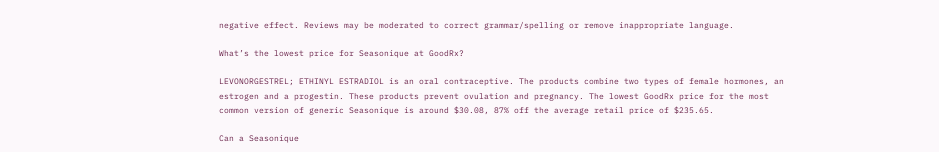negative effect. Reviews may be moderated to correct grammar/spelling or remove inappropriate language.

What’s the lowest price for Seasonique at GoodRx?

LEVONORGESTREL; ETHINYL ESTRADIOL is an oral contraceptive. The products combine two types of female hormones, an estrogen and a progestin. These products prevent ovulation and pregnancy. The lowest GoodRx price for the most common version of generic Seasonique is around $30.08, 87% off the average retail price of $235.65.

Can a Seasonique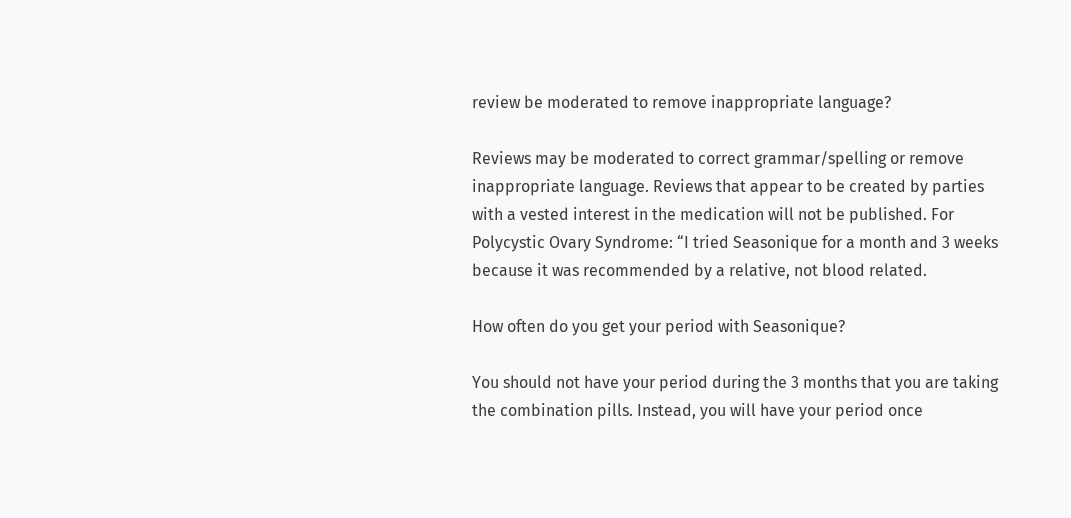review be moderated to remove inappropriate language?

Reviews may be moderated to correct grammar/spelling or remove inappropriate language. Reviews that appear to be created by parties with a vested interest in the medication will not be published. For Polycystic Ovary Syndrome: “I tried Seasonique for a month and 3 weeks because it was recommended by a relative, not blood related.

How often do you get your period with Seasonique?

You should not have your period during the 3 months that you are taking the combination pills. Instead, you will have your period once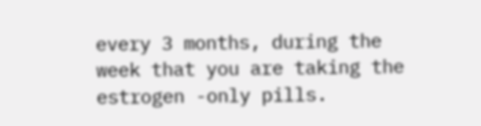every 3 months, during the week that you are taking the estrogen -only pills.